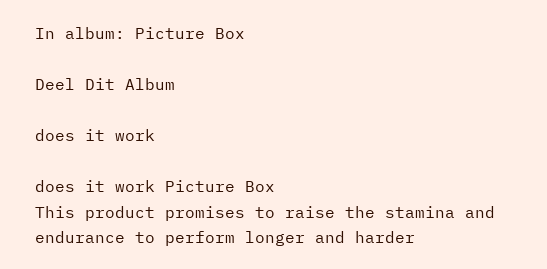In album: Picture Box

Deel Dit Album

does it work

does it work Picture Box
This product promises to raise the stamina and endurance to perform longer and harder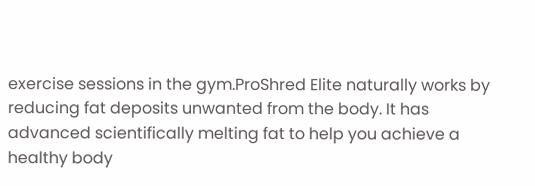exercise sessions in the gym.ProShred Elite naturally works by reducing fat deposits unwanted from the body. It has advanced scientifically melting fat to help you achieve a healthy body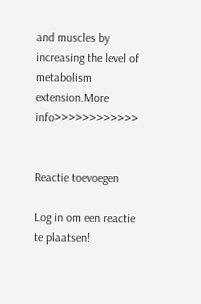and muscles by increasing the level of metabolism extension.More info>>>>>>>>>>>>


Reactie toevoegen

Log in om een reactie te plaatsen!